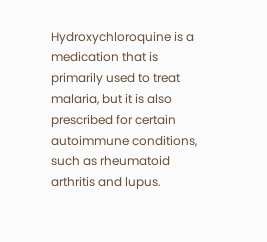Hydroxychloroquine is a medication that is primarily used to treat malaria, but it is also prescribed for certain autoimmune conditions, such as rheumatoid arthritis and lupus.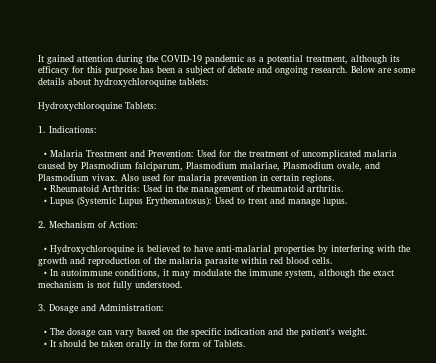It gained attention during the COVID-19 pandemic as a potential treatment, although its efficacy for this purpose has been a subject of debate and ongoing research. Below are some details about hydroxychloroquine tablets:

Hydroxychloroquine Tablets:

1. Indications:

  • Malaria Treatment and Prevention: Used for the treatment of uncomplicated malaria caused by Plasmodium falciparum, Plasmodium malariae, Plasmodium ovale, and Plasmodium vivax. Also used for malaria prevention in certain regions.
  • Rheumatoid Arthritis: Used in the management of rheumatoid arthritis.
  • Lupus (Systemic Lupus Erythematosus): Used to treat and manage lupus.

2. Mechanism of Action:

  • Hydroxychloroquine is believed to have anti-malarial properties by interfering with the growth and reproduction of the malaria parasite within red blood cells.
  • In autoimmune conditions, it may modulate the immune system, although the exact mechanism is not fully understood.

3. Dosage and Administration:

  • The dosage can vary based on the specific indication and the patient's weight.
  • It should be taken orally in the form of Tablets.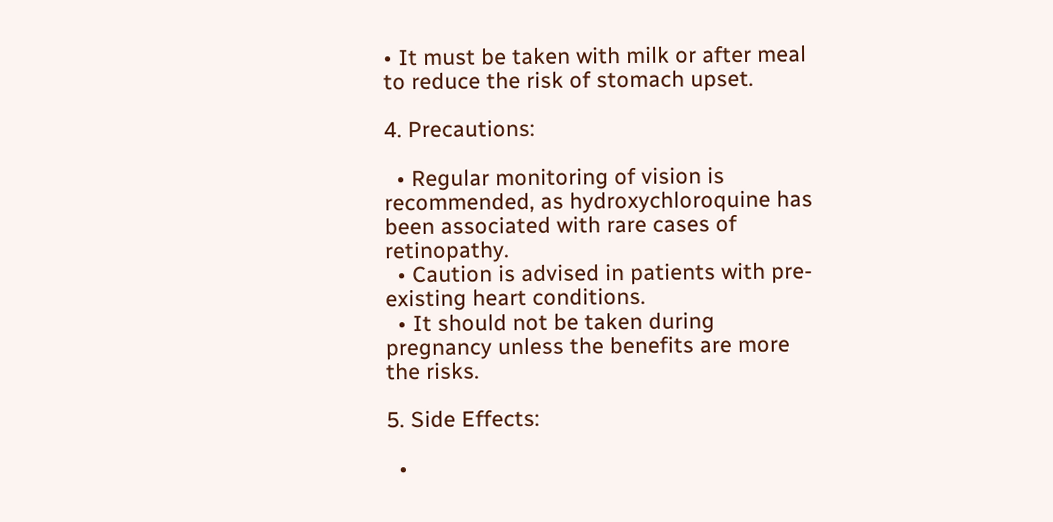• It must be taken with milk or after meal to reduce the risk of stomach upset.

4. Precautions:

  • Regular monitoring of vision is recommended, as hydroxychloroquine has been associated with rare cases of retinopathy.
  • Caution is advised in patients with pre-existing heart conditions.
  • It should not be taken during pregnancy unless the benefits are more the risks.

5. Side Effects:

  •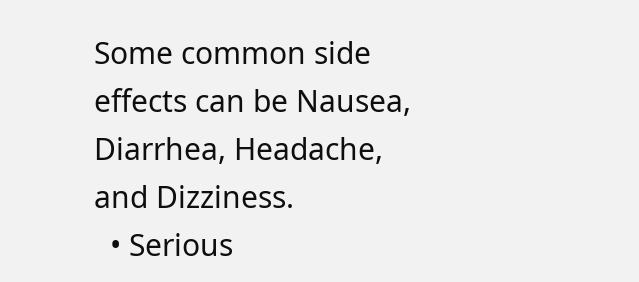Some common side effects can be Nausea, Diarrhea, Headache, and Dizziness.
  • Serious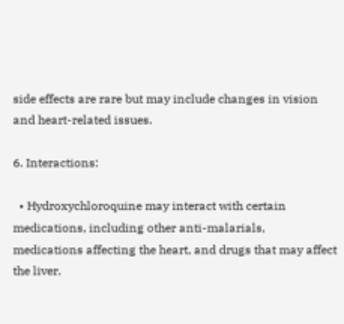side effects are rare but may include changes in vision and heart-related issues.

6. Interactions:

  • Hydroxychloroquine may interact with certain medications, including other anti-malarials, medications affecting the heart, and drugs that may affect the liver.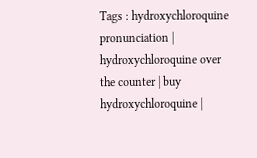Tags : hydroxychloroquine pronunciation | hydroxychloroquine over the counter | buy hydroxychloroquine |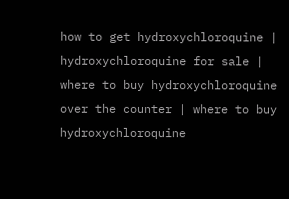how to get hydroxychloroquine | hydroxychloroquine for sale | where to buy hydroxychloroquine over the counter | where to buy hydroxychloroquine